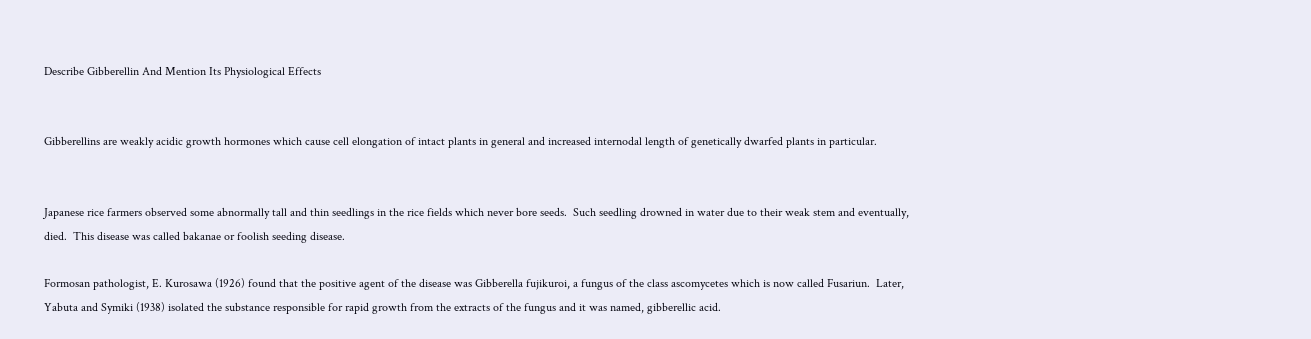Describe Gibberellin And Mention Its Physiological Effects


Gibberellins are weakly acidic growth hormones which cause cell elongation of intact plants in general and increased internodal length of genetically dwarfed plants in particular.


Japanese rice farmers observed some abnormally tall and thin seedlings in the rice fields which never bore seeds.  Such seedling drowned in water due to their weak stem and eventually, died.  This disease was called bakanae or foolish seeding disease.

Formosan pathologist, E. Kurosawa (1926) found that the positive agent of the disease was Gibberella fujikuroi, a fungus of the class ascomycetes which is now called Fusariun.  Later, Yabuta and Symiki (1938) isolated the substance responsible for rapid growth from the extracts of the fungus and it was named, gibberellic acid.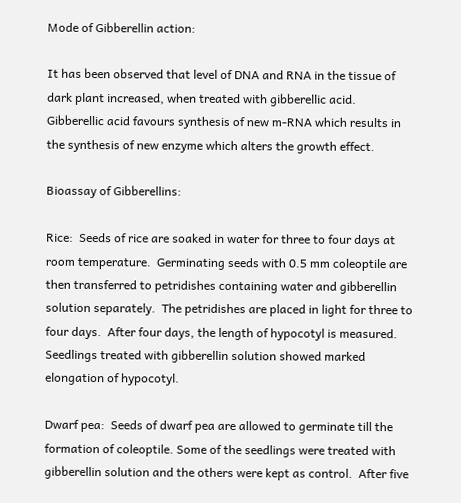Mode of Gibberellin action:

It has been observed that level of DNA and RNA in the tissue of dark plant increased, when treated with gibberellic acid.  Gibberellic acid favours synthesis of new m-RNA which results in the synthesis of new enzyme which alters the growth effect.

Bioassay of Gibberellins:

Rice:  Seeds of rice are soaked in water for three to four days at room temperature.  Germinating seeds with 0.5 mm coleoptile are then transferred to petridishes containing water and gibberellin solution separately.  The petridishes are placed in light for three to four days.  After four days, the length of hypocotyl is measured.  Seedlings treated with gibberellin solution showed marked elongation of hypocotyl.

Dwarf pea:  Seeds of dwarf pea are allowed to germinate till the formation of coleoptile. Some of the seedlings were treated with gibberellin solution and the others were kept as control.  After five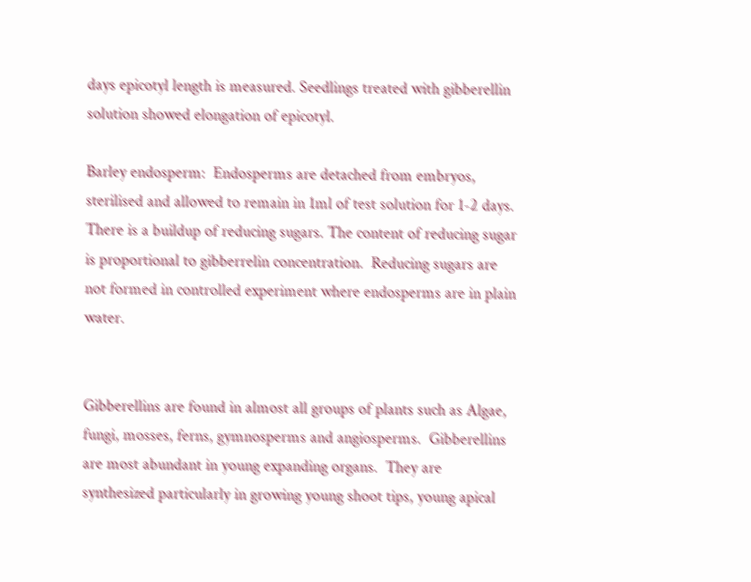days epicotyl length is measured. Seedlings treated with gibberellin solution showed elongation of epicotyl.

Barley endosperm:  Endosperms are detached from embryos, sterilised and allowed to remain in 1ml of test solution for 1-2 days.  There is a buildup of reducing sugars. The content of reducing sugar is proportional to gibberrelin concentration.  Reducing sugars are not formed in controlled experiment where endosperms are in plain water.


Gibberellins are found in almost all groups of plants such as Algae, fungi, mosses, ferns, gymnosperms and angiosperms.  Gibberellins are most abundant in young expanding organs.  They are synthesized particularly in growing young shoot tips, young apical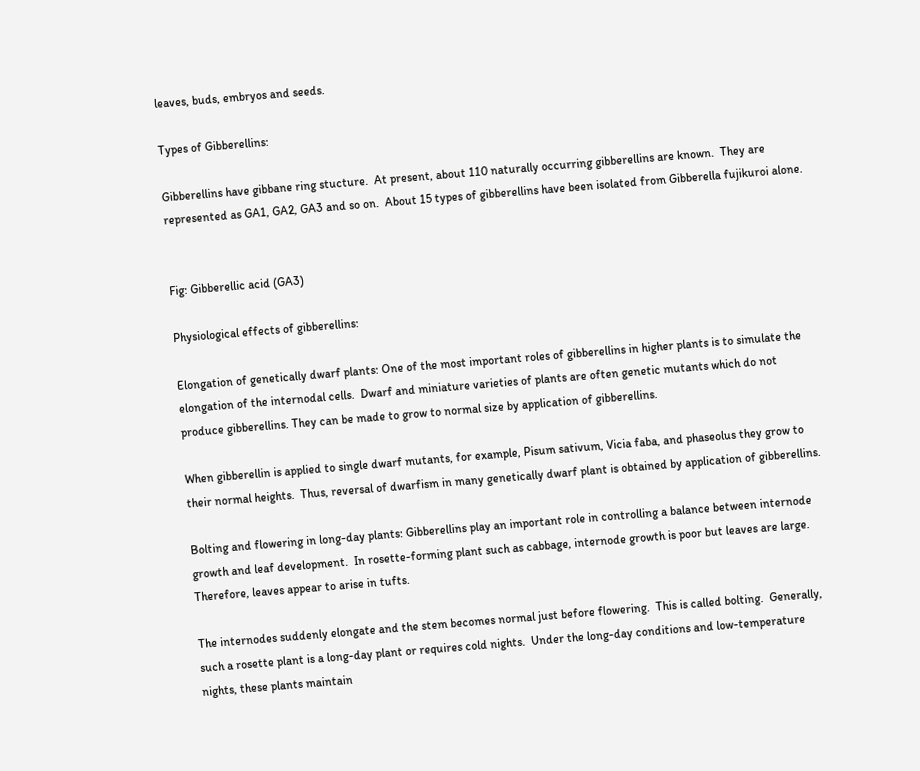leaves, buds, embryos and seeds.

Types of Gibberellins:

Gibberellins have gibbane ring stucture.  At present, about 110 naturally occurring gibberellins are known.  They are represented as GA1, GA2, GA3 and so on.  About 15 types of gibberellins have been isolated from Gibberella fujikuroi alone.


Fig: Gibberellic acid (GA3)

Physiological effects of gibberellins:

Elongation of genetically dwarf plants: One of the most important roles of gibberellins in higher plants is to simulate the elongation of the internodal cells.  Dwarf and miniature varieties of plants are often genetic mutants which do not produce gibberellins. They can be made to grow to normal size by application of gibberellins.

When gibberellin is applied to single dwarf mutants, for example, Pisum sativum, Vicia faba, and phaseolus they grow to their normal heights.  Thus, reversal of dwarfism in many genetically dwarf plant is obtained by application of gibberellins.

Bolting and flowering in long-day plants: Gibberellins play an important role in controlling a balance between internode growth and leaf development.  In rosette-forming plant such as cabbage, internode growth is poor but leaves are large.  Therefore, leaves appear to arise in tufts.

The internodes suddenly elongate and the stem becomes normal just before flowering.  This is called bolting.  Generally, such a rosette plant is a long-day plant or requires cold nights.  Under the long-day conditions and low-temperature nights, these plants maintain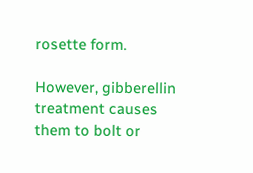rosette form.

However, gibberellin treatment causes them to bolt or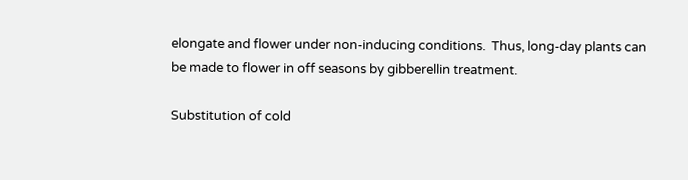elongate and flower under non-inducing conditions.  Thus, long-day plants can be made to flower in off seasons by gibberellin treatment.

Substitution of cold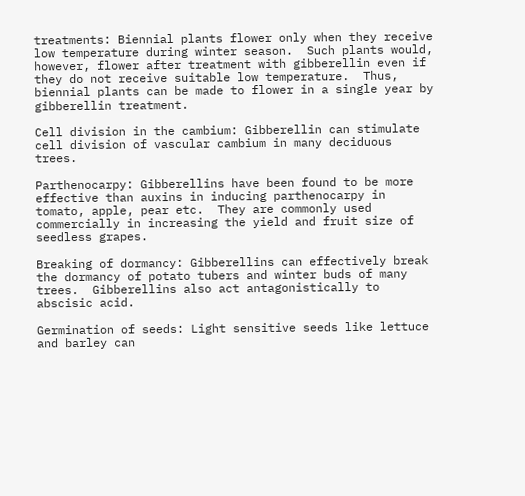treatments: Biennial plants flower only when they receive low temperature during winter season.  Such plants would, however, flower after treatment with gibberellin even if they do not receive suitable low temperature.  Thus, biennial plants can be made to flower in a single year by gibberellin treatment.

Cell division in the cambium: Gibberellin can stimulate cell division of vascular cambium in many deciduous trees.

Parthenocarpy: Gibberellins have been found to be more effective than auxins in inducing parthenocarpy in tomato, apple, pear etc.  They are commonly used commercially in increasing the yield and fruit size of seedless grapes.

Breaking of dormancy: Gibberellins can effectively break the dormancy of potato tubers and winter buds of many trees.  Gibberellins also act antagonistically to abscisic acid.

Germination of seeds: Light sensitive seeds like lettuce and barley can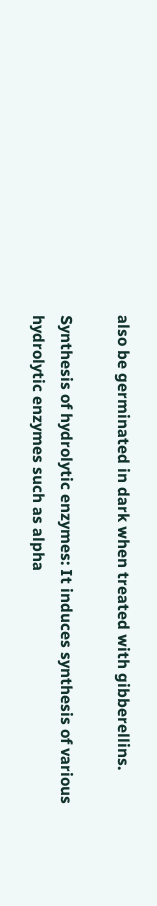also be germinated in dark when treated with gibberellins.

Synthesis of hydrolytic enzymes: It induces synthesis of various hydrolytic enzymes such as alpha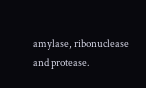amylase, ribonuclease and protease.